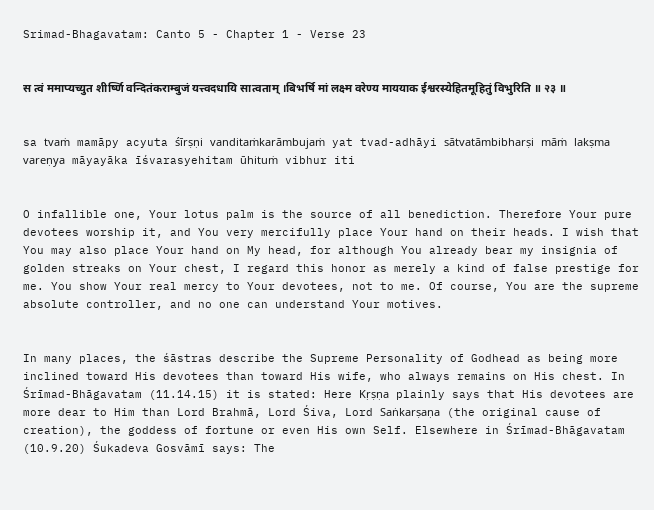Srimad-Bhagavatam: Canto 5 - Chapter 1 - Verse 23


स त्वं ममाप्यच्युत शीर्ष्णि वन्दितंकराम्बुजं यत्त्वदधायि सात्वताम् ।बिभर्षि मां लक्ष्म वरेण्य माययाक ईश्वरस्येहितमूहितुं विभुरिति ॥ २३ ॥


sa tvaṁ mamāpy acyuta śīrṣṇi vanditaṁkarāmbujaṁ yat tvad-adhāyi sātvatāmbibharṣi māṁ lakṣma vareṇya māyayāka īśvarasyehitam ūhituṁ vibhur iti


O infallible one, Your lotus palm is the source of all benediction. Therefore Your pure devotees worship it, and You very mercifully place Your hand on their heads. I wish that You may also place Your hand on My head, for although You already bear my insignia of golden streaks on Your chest, I regard this honor as merely a kind of false prestige for me. You show Your real mercy to Your devotees, not to me. Of course, You are the supreme absolute controller, and no one can understand Your motives.


In many places, the śāstras describe the Supreme Personality of Godhead as being more inclined toward His devotees than toward His wife, who always remains on His chest. In Śrīmad-Bhāgavatam (11.14.15) it is stated: Here Kṛṣṇa plainly says that His devotees are more dear to Him than Lord Brahmā, Lord Śiva, Lord Saṅkarṣaṇa (the original cause of creation), the goddess of fortune or even His own Self. Elsewhere in Śrīmad-Bhāgavatam (10.9.20) Śukadeva Gosvāmī says: The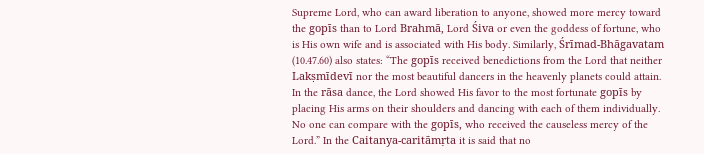Supreme Lord, who can award liberation to anyone, showed more mercy toward the gopīs than to Lord Brahmā, Lord Śiva or even the goddess of fortune, who is His own wife and is associated with His body. Similarly, Śrīmad-Bhāgavatam (10.47.60) also states: “The gopīs received benedictions from the Lord that neither Lakṣmīdevī nor the most beautiful dancers in the heavenly planets could attain. In the rāsa dance, the Lord showed His favor to the most fortunate gopīs by placing His arms on their shoulders and dancing with each of them individually. No one can compare with the gopīs, who received the causeless mercy of the Lord.” In the Caitanya-caritāmṛta it is said that no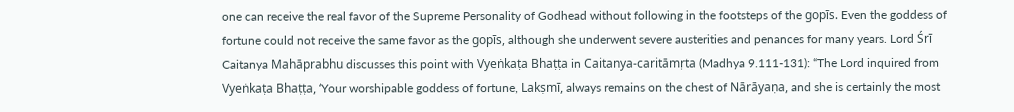one can receive the real favor of the Supreme Personality of Godhead without following in the footsteps of the gopīs. Even the goddess of fortune could not receive the same favor as the gopīs, although she underwent severe austerities and penances for many years. Lord Śrī Caitanya Mahāprabhu discusses this point with Vyeṅkaṭa Bhaṭṭa in Caitanya-caritāmṛta (Madhya 9.111-131): “The Lord inquired from Vyeṅkaṭa Bhaṭṭa, ‘Your worshipable goddess of fortune, Lakṣmī, always remains on the chest of Nārāyaṇa, and she is certainly the most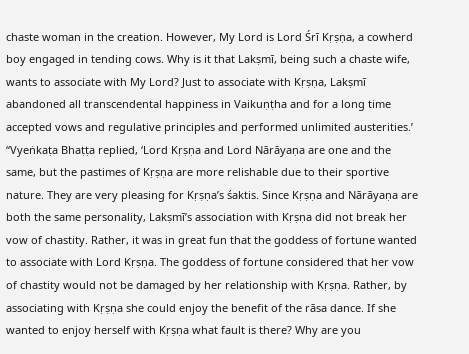chaste woman in the creation. However, My Lord is Lord Śrī Kṛṣṇa, a cowherd boy engaged in tending cows. Why is it that Lakṣmī, being such a chaste wife, wants to associate with My Lord? Just to associate with Kṛṣṇa, Lakṣmī abandoned all transcendental happiness in Vaikuṇṭha and for a long time accepted vows and regulative principles and performed unlimited austerities.’ “Vyeṅkaṭa Bhaṭṭa replied, ‘Lord Kṛṣṇa and Lord Nārāyaṇa are one and the same, but the pastimes of Kṛṣṇa are more relishable due to their sportive nature. They are very pleasing for Kṛṣṇa’s śaktis. Since Kṛṣṇa and Nārāyaṇa are both the same personality, Lakṣmī’s association with Kṛṣṇa did not break her vow of chastity. Rather, it was in great fun that the goddess of fortune wanted to associate with Lord Kṛṣṇa. The goddess of fortune considered that her vow of chastity would not be damaged by her relationship with Kṛṣṇa. Rather, by associating with Kṛṣṇa she could enjoy the benefit of the rāsa dance. If she wanted to enjoy herself with Kṛṣṇa what fault is there? Why are you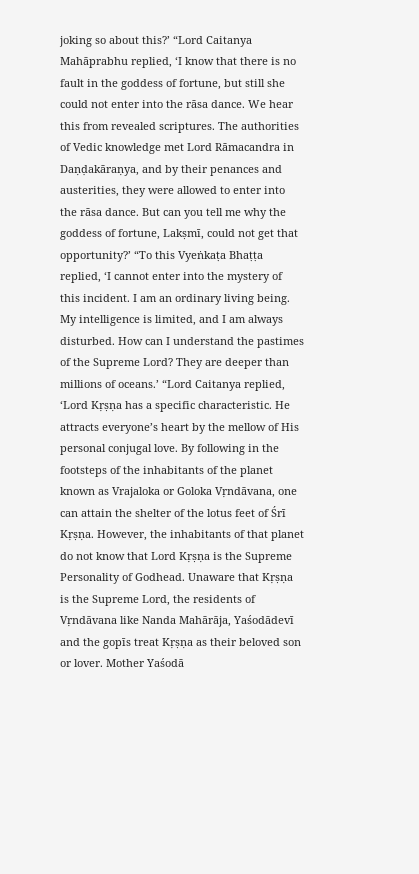joking so about this?’ “Lord Caitanya Mahāprabhu replied, ‘I know that there is no fault in the goddess of fortune, but still she could not enter into the rāsa dance. We hear this from revealed scriptures. The authorities of Vedic knowledge met Lord Rāmacandra in Daṇḍakāraṇya, and by their penances and austerities, they were allowed to enter into the rāsa dance. But can you tell me why the goddess of fortune, Lakṣmī, could not get that opportunity?’ “To this Vyeṅkaṭa Bhaṭṭa replied, ‘I cannot enter into the mystery of this incident. I am an ordinary living being. My intelligence is limited, and I am always disturbed. How can I understand the pastimes of the Supreme Lord? They are deeper than millions of oceans.’ “Lord Caitanya replied, ‘Lord Kṛṣṇa has a specific characteristic. He attracts everyone’s heart by the mellow of His personal conjugal love. By following in the footsteps of the inhabitants of the planet known as Vrajaloka or Goloka Vṛndāvana, one can attain the shelter of the lotus feet of Śrī Kṛṣṇa. However, the inhabitants of that planet do not know that Lord Kṛṣṇa is the Supreme Personality of Godhead. Unaware that Kṛṣṇa is the Supreme Lord, the residents of Vṛndāvana like Nanda Mahārāja, Yaśodādevī and the gopīs treat Kṛṣṇa as their beloved son or lover. Mother Yaśodā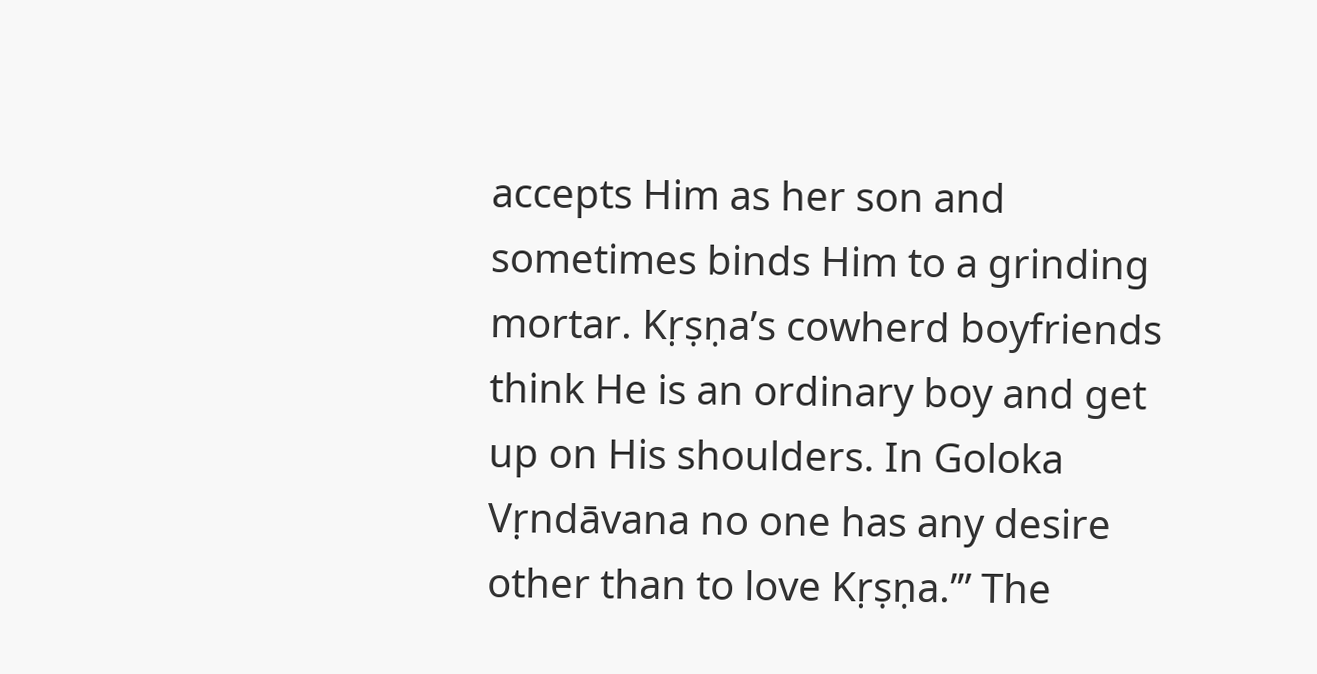accepts Him as her son and sometimes binds Him to a grinding mortar. Kṛṣṇa’s cowherd boyfriends think He is an ordinary boy and get up on His shoulders. In Goloka Vṛndāvana no one has any desire other than to love Kṛṣṇa.’” The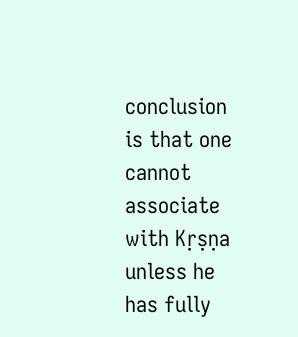conclusion is that one cannot associate with Kṛṣṇa unless he has fully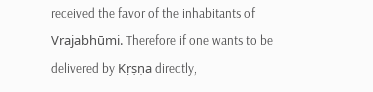received the favor of the inhabitants of Vrajabhūmi. Therefore if one wants to be delivered by Kṛṣṇa directly,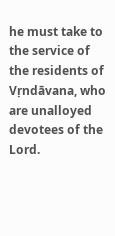he must take to the service of the residents of Vṛndāvana, who are unalloyed devotees of the Lord.